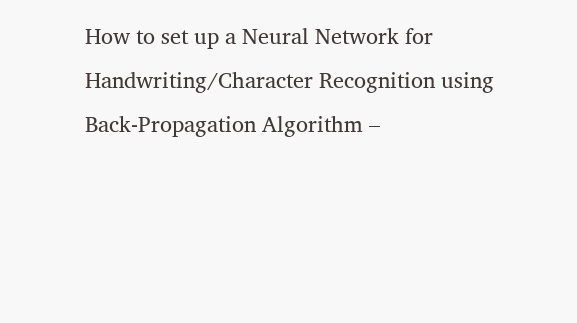How to set up a Neural Network for Handwriting/Character Recognition using Back-Propagation Algorithm –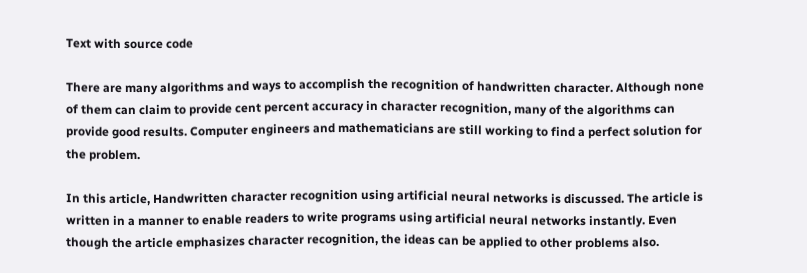Text with source code

There are many algorithms and ways to accomplish the recognition of handwritten character. Although none of them can claim to provide cent percent accuracy in character recognition, many of the algorithms can provide good results. Computer engineers and mathematicians are still working to find a perfect solution for the problem.

In this article, Handwritten character recognition using artificial neural networks is discussed. The article is written in a manner to enable readers to write programs using artificial neural networks instantly. Even though the article emphasizes character recognition, the ideas can be applied to other problems also.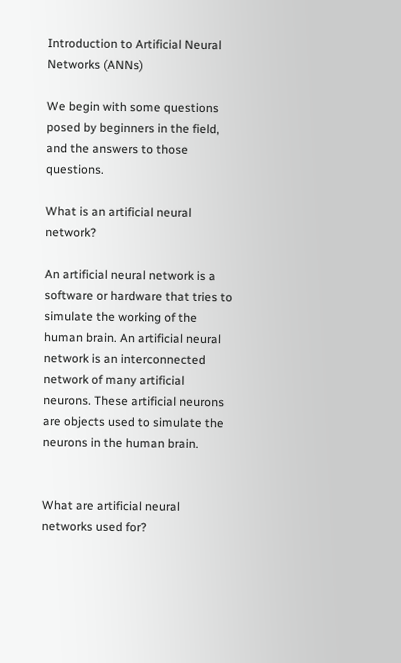Introduction to Artificial Neural Networks (ANNs)

We begin with some questions posed by beginners in the field, and the answers to those questions.

What is an artificial neural network?

An artificial neural network is a software or hardware that tries to simulate the working of the human brain. An artificial neural network is an interconnected network of many artificial neurons. These artificial neurons are objects used to simulate the neurons in the human brain.


What are artificial neural networks used for?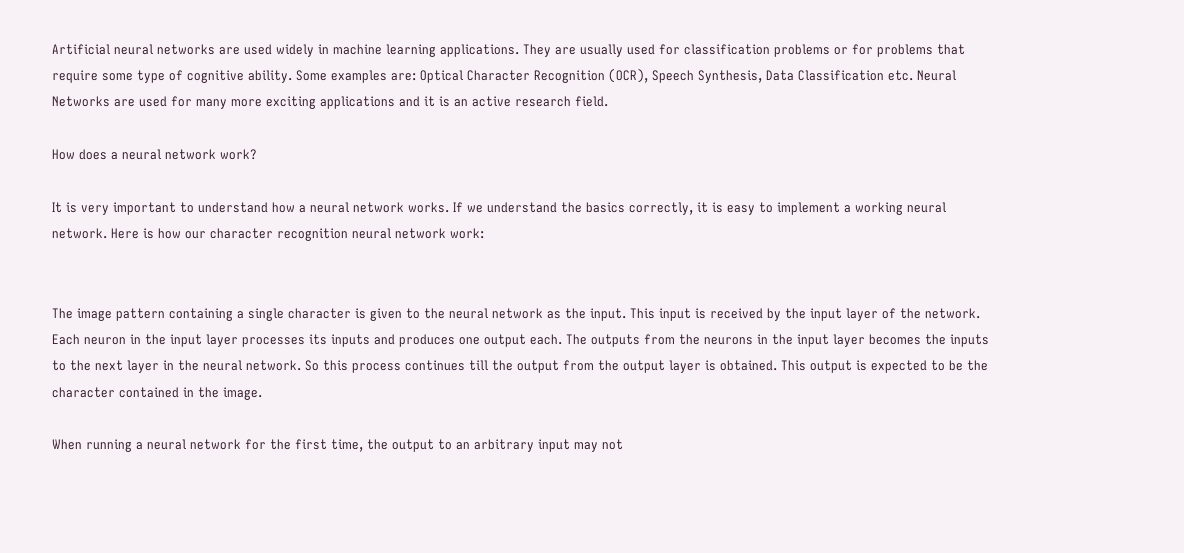Artificial neural networks are used widely in machine learning applications. They are usually used for classification problems or for problems that require some type of cognitive ability. Some examples are: Optical Character Recognition (OCR), Speech Synthesis, Data Classification etc. Neural Networks are used for many more exciting applications and it is an active research field.

How does a neural network work?

It is very important to understand how a neural network works. If we understand the basics correctly, it is easy to implement a working neural network. Here is how our character recognition neural network work:


The image pattern containing a single character is given to the neural network as the input. This input is received by the input layer of the network. Each neuron in the input layer processes its inputs and produces one output each. The outputs from the neurons in the input layer becomes the inputs to the next layer in the neural network. So this process continues till the output from the output layer is obtained. This output is expected to be the character contained in the image.

When running a neural network for the first time, the output to an arbitrary input may not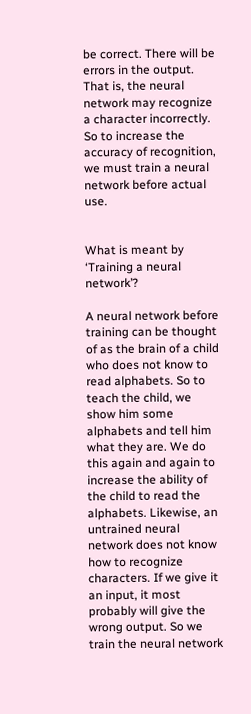be correct. There will be errors in the output. That is, the neural network may recognize a character incorrectly. So to increase the accuracy of recognition, we must train a neural network before actual use.


What is meant by ‘Training a neural network’?

A neural network before training can be thought of as the brain of a child who does not know to read alphabets. So to teach the child, we show him some alphabets and tell him what they are. We do this again and again to increase the ability of the child to read the alphabets. Likewise, an untrained neural network does not know how to recognize characters. If we give it an input, it most probably will give the wrong output. So we train the neural network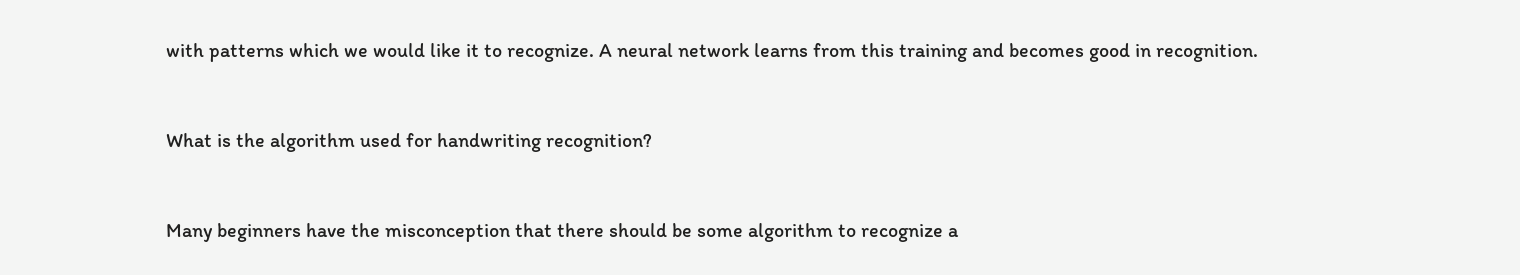with patterns which we would like it to recognize. A neural network learns from this training and becomes good in recognition.


What is the algorithm used for handwriting recognition?


Many beginners have the misconception that there should be some algorithm to recognize a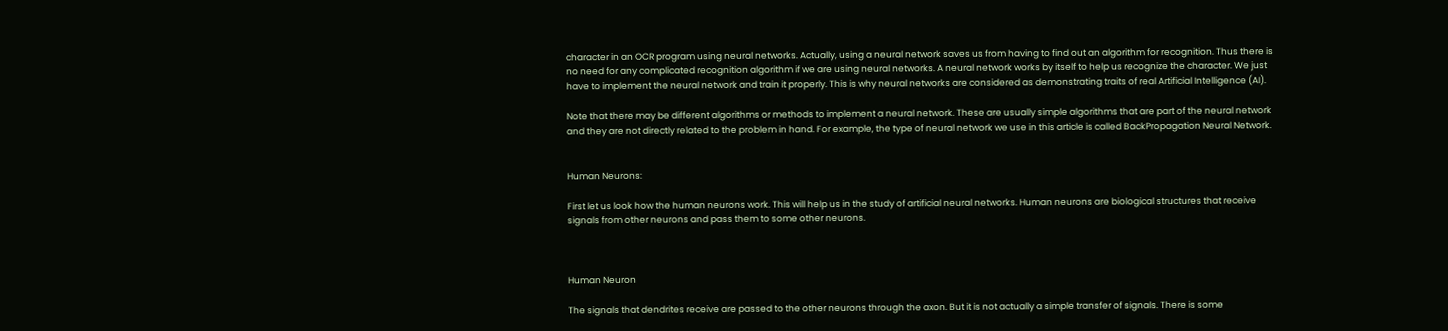character in an OCR program using neural networks. Actually, using a neural network saves us from having to find out an algorithm for recognition. Thus there is no need for any complicated recognition algorithm if we are using neural networks. A neural network works by itself to help us recognize the character. We just have to implement the neural network and train it properly. This is why neural networks are considered as demonstrating traits of real Artificial Intelligence (AI).

Note that there may be different algorithms or methods to implement a neural network. These are usually simple algorithms that are part of the neural network and they are not directly related to the problem in hand. For example, the type of neural network we use in this article is called BackPropagation Neural Network.


Human Neurons:

First let us look how the human neurons work. This will help us in the study of artificial neural networks. Human neurons are biological structures that receive signals from other neurons and pass them to some other neurons.



Human Neuron

The signals that dendrites receive are passed to the other neurons through the axon. But it is not actually a simple transfer of signals. There is some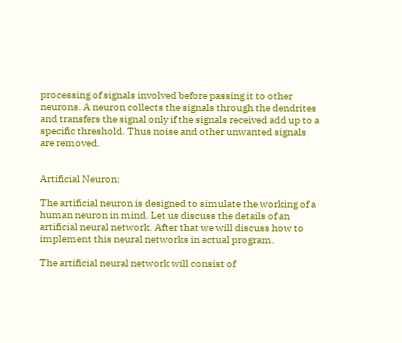processing of signals involved before passing it to other neurons. A neuron collects the signals through the dendrites and transfers the signal only if the signals received add up to a specific threshold. Thus noise and other unwanted signals are removed.


Artificial Neuron:

The artificial neuron is designed to simulate the working of a human neuron in mind. Let us discuss the details of an artificial neural network. After that we will discuss how to implement this neural networks in actual program.

The artificial neural network will consist of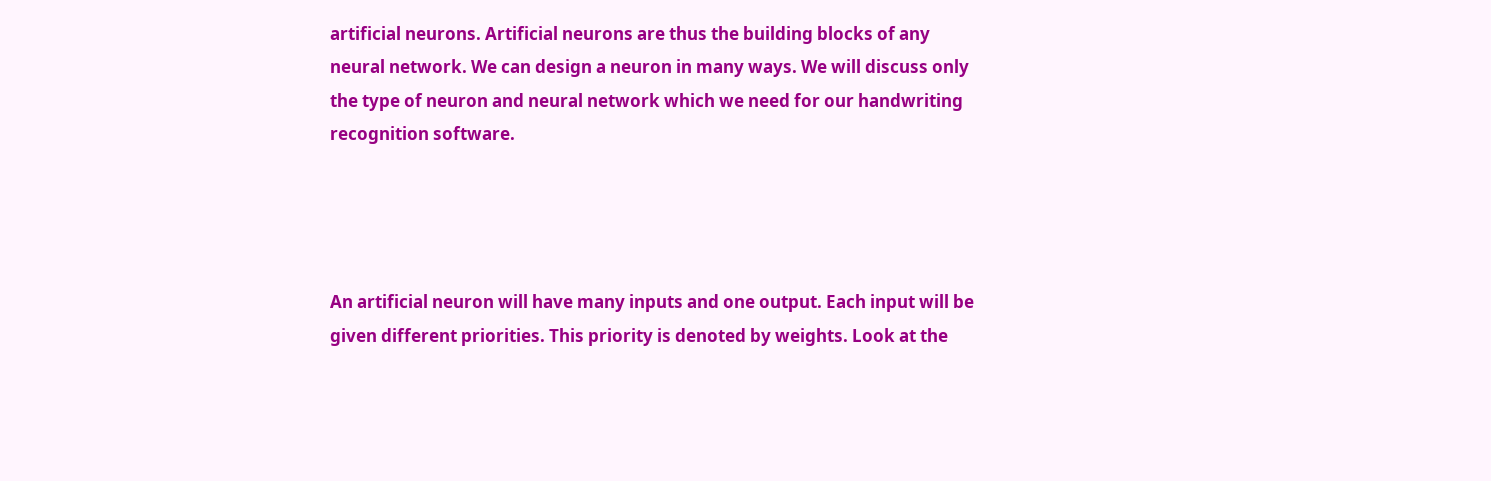artificial neurons. Artificial neurons are thus the building blocks of any neural network. We can design a neuron in many ways. We will discuss only the type of neuron and neural network which we need for our handwriting recognition software.




An artificial neuron will have many inputs and one output. Each input will be given different priorities. This priority is denoted by weights. Look at the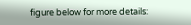figure below for more details: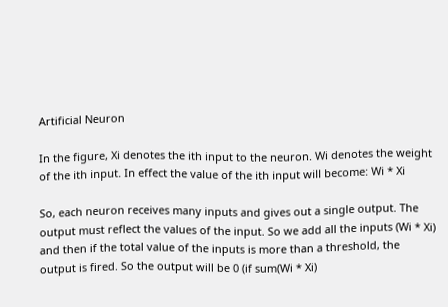Artificial Neuron

In the figure, Xi denotes the ith input to the neuron. Wi denotes the weight of the ith input. In effect the value of the ith input will become: Wi * Xi

So, each neuron receives many inputs and gives out a single output. The output must reflect the values of the input. So we add all the inputs (Wi * Xi) and then if the total value of the inputs is more than a threshold, the output is fired. So the output will be 0 (if sum(Wi * Xi)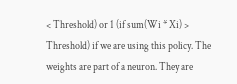< Threshold) or 1 (if sum(Wi * Xi) > Threshold) if we are using this policy. The weights are part of a neuron. They are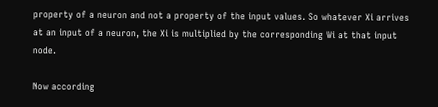property of a neuron and not a property of the input values. So whatever Xi arrives at an input of a neuron, the Xi is multiplied by the corresponding Wi at that input node.

Now according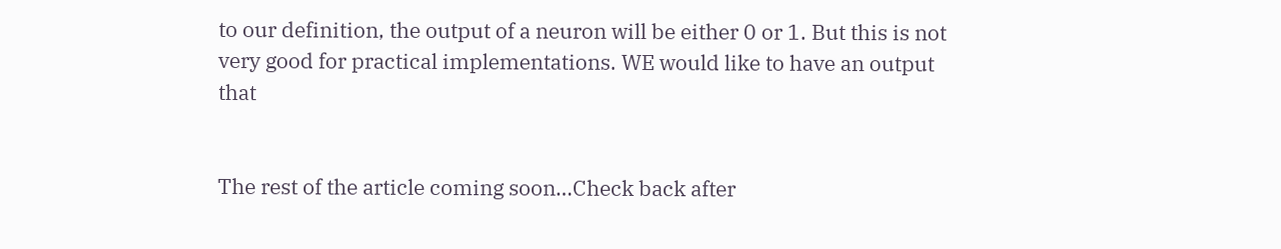to our definition, the output of a neuron will be either 0 or 1. But this is not very good for practical implementations. WE would like to have an output that


The rest of the article coming soon…Check back after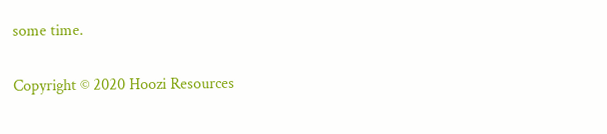some time.

Copyright © 2020 Hoozi Resources